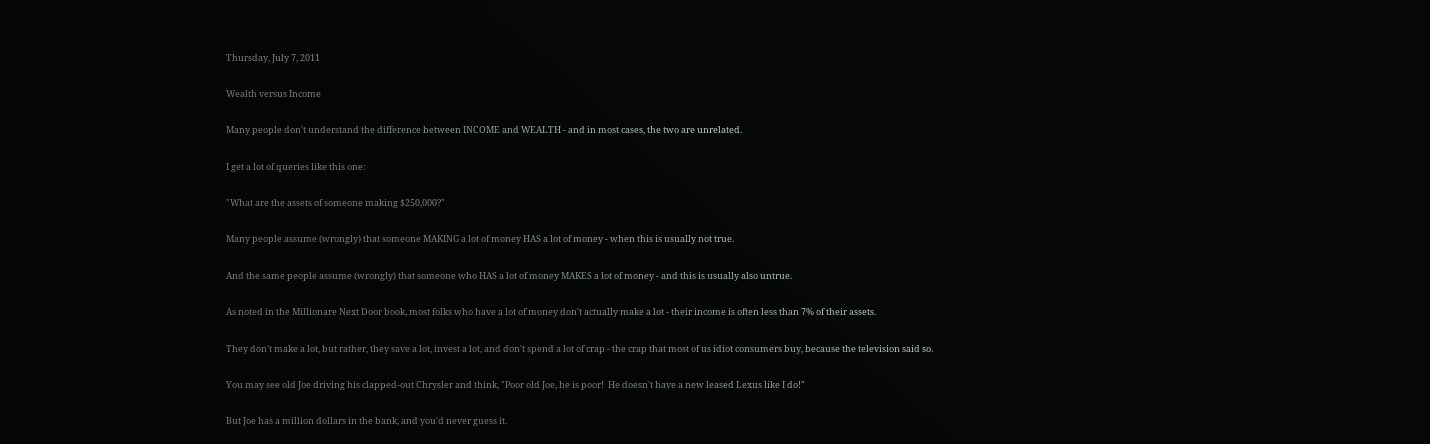Thursday, July 7, 2011

Wealth versus Income

Many people don't understand the difference between INCOME and WEALTH - and in most cases, the two are unrelated.

I get a lot of queries like this one:

"What are the assets of someone making $250,000?"

Many people assume (wrongly) that someone MAKING a lot of money HAS a lot of money - when this is usually not true.

And the same people assume (wrongly) that someone who HAS a lot of money MAKES a lot of money - and this is usually also untrue.

As noted in the Millionare Next Door book, most folks who have a lot of money don't actually make a lot - their income is often less than 7% of their assets.

They don't make a lot, but rather, they save a lot, invest a lot, and don't spend a lot of crap - the crap that most of us idiot consumers buy, because the television said so.

You may see old Joe driving his clapped-out Chrysler and think, "Poor old Joe, he is poor!  He doesn't have a new leased Lexus like I do!"

But Joe has a million dollars in the bank, and you'd never guess it.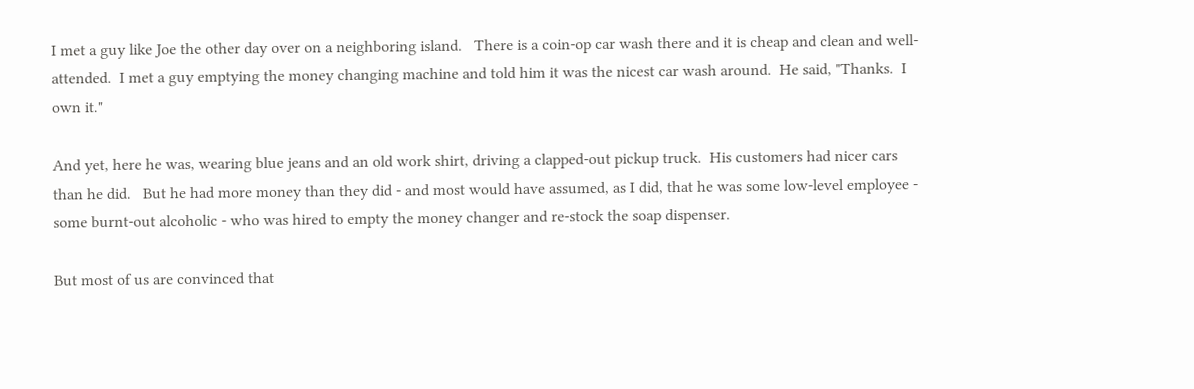I met a guy like Joe the other day over on a neighboring island.   There is a coin-op car wash there and it is cheap and clean and well-attended.  I met a guy emptying the money changing machine and told him it was the nicest car wash around.  He said, "Thanks.  I own it."

And yet, here he was, wearing blue jeans and an old work shirt, driving a clapped-out pickup truck.  His customers had nicer cars than he did.   But he had more money than they did - and most would have assumed, as I did, that he was some low-level employee - some burnt-out alcoholic - who was hired to empty the money changer and re-stock the soap dispenser.

But most of us are convinced that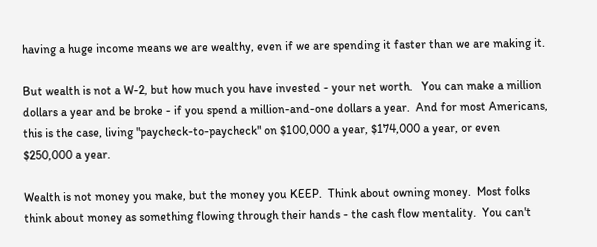having a huge income means we are wealthy, even if we are spending it faster than we are making it.

But wealth is not a W-2, but how much you have invested - your net worth.   You can make a million dollars a year and be broke - if you spend a million-and-one dollars a year.  And for most Americans, this is the case, living "paycheck-to-paycheck" on $100,000 a year, $174,000 a year, or even $250,000 a year.

Wealth is not money you make, but the money you KEEP.  Think about owning money.  Most folks think about money as something flowing through their hands - the cash flow mentality.  You can't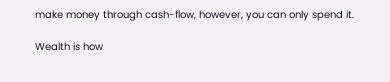make money through cash-flow, however, you can only spend it.

Wealth is how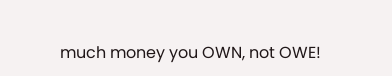much money you OWN, not OWE!